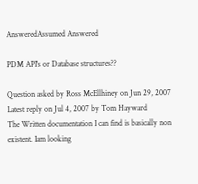AnsweredAssumed Answered

PDM API's or Database structures??

Question asked by Ross McEllhiney on Jun 29, 2007
Latest reply on Jul 4, 2007 by Tom Hayward
The Written documentation I can find is basically non existent. Iam looking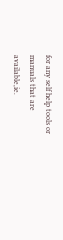for any self help tools or manuals that are available,ie.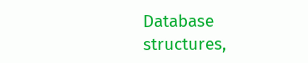Database structures,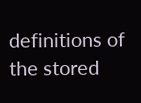definitions of the stored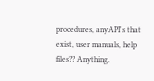procedures, anyAPI's that exist, user manuals, help files?? Anything.